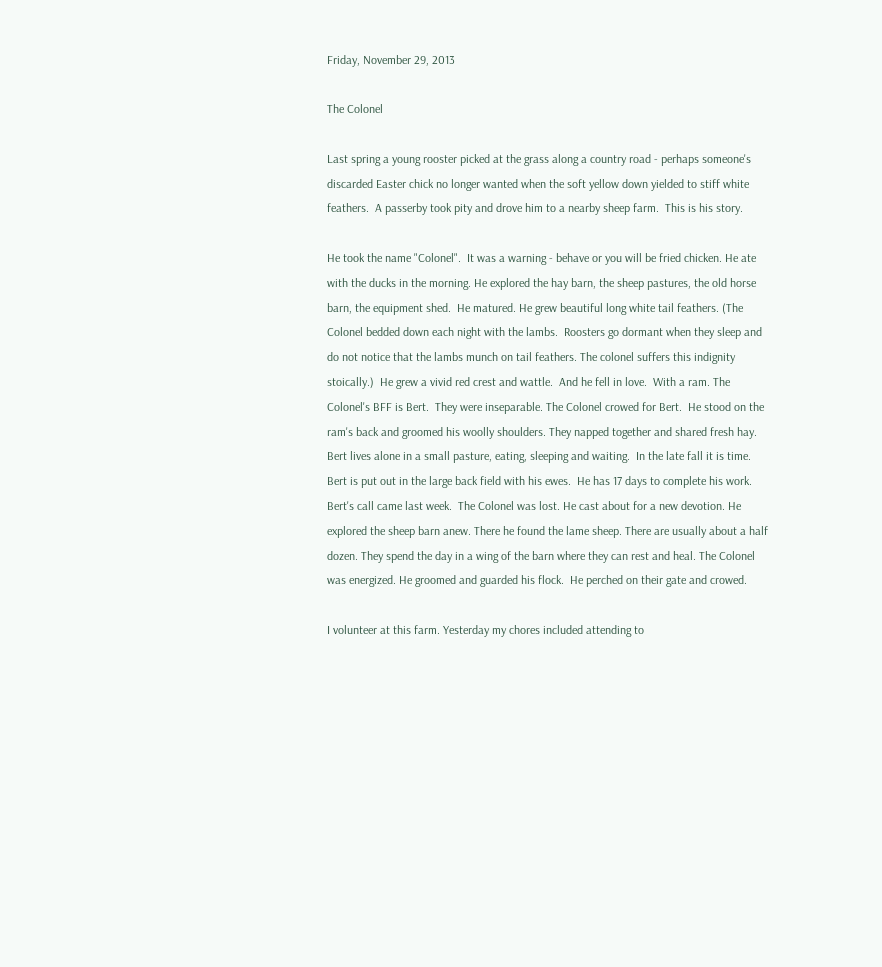Friday, November 29, 2013

The Colonel

Last spring a young rooster picked at the grass along a country road - perhaps someone's discarded Easter chick no longer wanted when the soft yellow down yielded to stiff white feathers.  A passerby took pity and drove him to a nearby sheep farm.  This is his story.

He took the name "Colonel".  It was a warning - behave or you will be fried chicken. He ate with the ducks in the morning. He explored the hay barn, the sheep pastures, the old horse barn, the equipment shed.  He matured. He grew beautiful long white tail feathers. (The Colonel bedded down each night with the lambs.  Roosters go dormant when they sleep and do not notice that the lambs munch on tail feathers. The colonel suffers this indignity stoically.)  He grew a vivid red crest and wattle.  And he fell in love.  With a ram. The Colonel's BFF is Bert.  They were inseparable. The Colonel crowed for Bert.  He stood on the ram's back and groomed his woolly shoulders. They napped together and shared fresh hay.  Bert lives alone in a small pasture, eating, sleeping and waiting.  In the late fall it is time.  Bert is put out in the large back field with his ewes.  He has 17 days to complete his work.  Bert's call came last week.  The Colonel was lost. He cast about for a new devotion. He explored the sheep barn anew. There he found the lame sheep. There are usually about a half dozen. They spend the day in a wing of the barn where they can rest and heal. The Colonel was energized. He groomed and guarded his flock.  He perched on their gate and crowed.

I volunteer at this farm. Yesterday my chores included attending to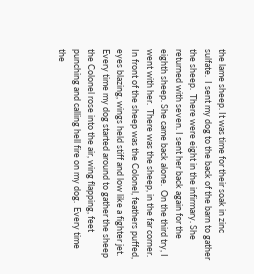the lame sheep. It was time for their soak in zinc sulfate.  I sent my dog to the back of the barn to gather the sheep.  There were eight in the infirmary. She returned with seven. I sent her back again for the eighth sheep. She came back alone.  On the third try, I went with her.  There was the sheep, in the far corner. In front of the sheep was the Colonel, feathers puffed, eyes blazing, wings held stiff and low like a fighter jet.  Every time my dog started around to gather the sheep the Colonel rose into the air, wing flapping, feet punching and calling hell fire on my dog.  Every time the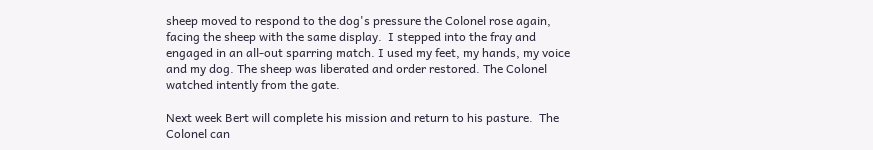sheep moved to respond to the dog's pressure the Colonel rose again, facing the sheep with the same display.  I stepped into the fray and engaged in an all-out sparring match. I used my feet, my hands, my voice and my dog. The sheep was liberated and order restored. The Colonel watched intently from the gate.

Next week Bert will complete his mission and return to his pasture.  The Colonel can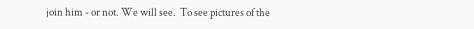join him - or not. We will see.  To see pictures of the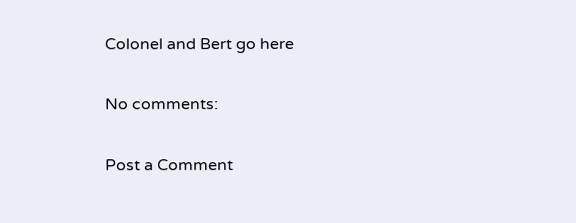Colonel and Bert go here

No comments:

Post a Comment